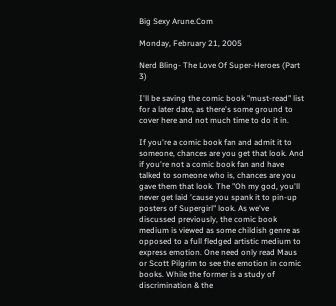Big Sexy Arune.Com

Monday, February 21, 2005

Nerd Bling- The Love Of Super-Heroes (Part 3)

I'll be saving the comic book "must-read" list for a later date, as there's some ground to cover here and not much time to do it in.

If you're a comic book fan and admit it to someone, chances are you get that look. And if you're not a comic book fan and have talked to someone who is, chances are you gave them that look. The "Oh my god, you'll never get laid 'cause you spank it to pin-up posters of Supergirl" look. As we've discussed previously, the comic book medium is viewed as some childish genre as opposed to a full fledged artistic medium to express emotion. One need only read Maus or Scott Pilgrim to see the emotion in comic books. While the former is a study of discrimination & the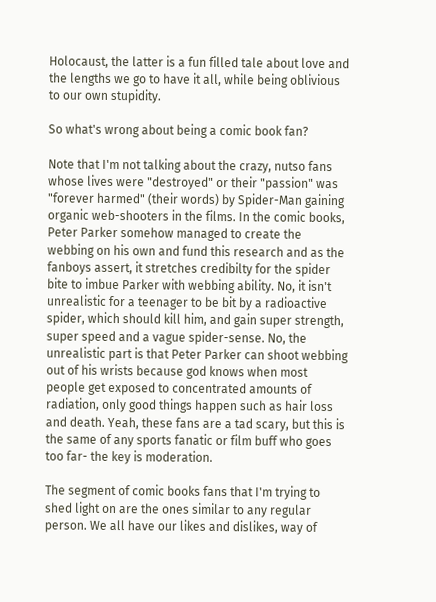Holocaust, the latter is a fun filled tale about love and the lengths we go to have it all, while being oblivious to our own stupidity.

So what's wrong about being a comic book fan?

Note that I'm not talking about the crazy, nutso fans whose lives were "destroyed" or their "passion" was "forever harmed" (their words) by Spider-Man gaining organic web-shooters in the films. In the comic books, Peter Parker somehow managed to create the webbing on his own and fund this research and as the fanboys assert, it stretches credibilty for the spider bite to imbue Parker with webbing ability. No, it isn't unrealistic for a teenager to be bit by a radioactive spider, which should kill him, and gain super strength, super speed and a vague spider-sense. No, the unrealistic part is that Peter Parker can shoot webbing out of his wrists because god knows when most people get exposed to concentrated amounts of radiation, only good things happen such as hair loss and death. Yeah, these fans are a tad scary, but this is the same of any sports fanatic or film buff who goes too far- the key is moderation.

The segment of comic books fans that I'm trying to shed light on are the ones similar to any regular person. We all have our likes and dislikes, way of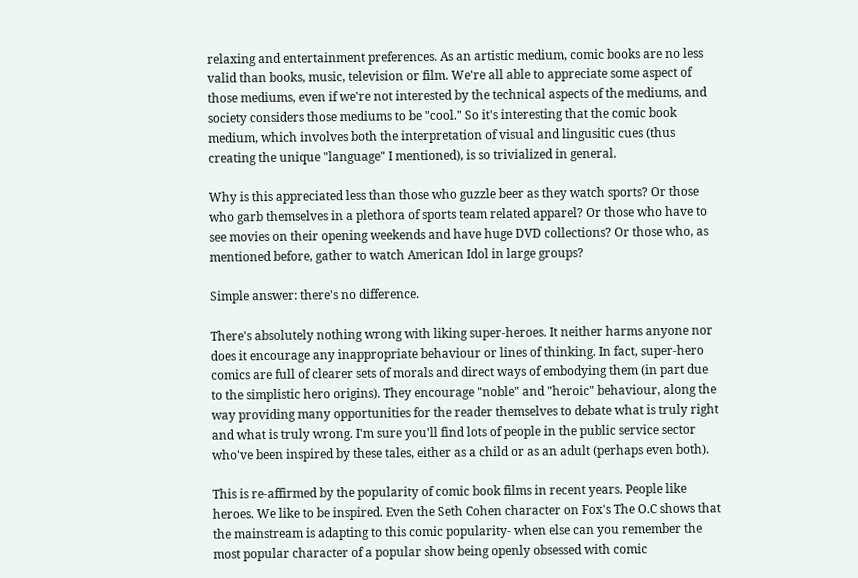relaxing and entertainment preferences. As an artistic medium, comic books are no less valid than books, music, television or film. We're all able to appreciate some aspect of those mediums, even if we're not interested by the technical aspects of the mediums, and society considers those mediums to be "cool." So it's interesting that the comic book medium, which involves both the interpretation of visual and lingusitic cues (thus creating the unique "language" I mentioned), is so trivialized in general.

Why is this appreciated less than those who guzzle beer as they watch sports? Or those who garb themselves in a plethora of sports team related apparel? Or those who have to see movies on their opening weekends and have huge DVD collections? Or those who, as mentioned before, gather to watch American Idol in large groups?

Simple answer: there's no difference.

There's absolutely nothing wrong with liking super-heroes. It neither harms anyone nor does it encourage any inappropriate behaviour or lines of thinking. In fact, super-hero comics are full of clearer sets of morals and direct ways of embodying them (in part due to the simplistic hero origins). They encourage "noble" and "heroic" behaviour, along the way providing many opportunities for the reader themselves to debate what is truly right and what is truly wrong. I'm sure you'll find lots of people in the public service sector who've been inspired by these tales, either as a child or as an adult (perhaps even both).

This is re-affirmed by the popularity of comic book films in recent years. People like heroes. We like to be inspired. Even the Seth Cohen character on Fox's The O.C shows that the mainstream is adapting to this comic popularity- when else can you remember the most popular character of a popular show being openly obsessed with comic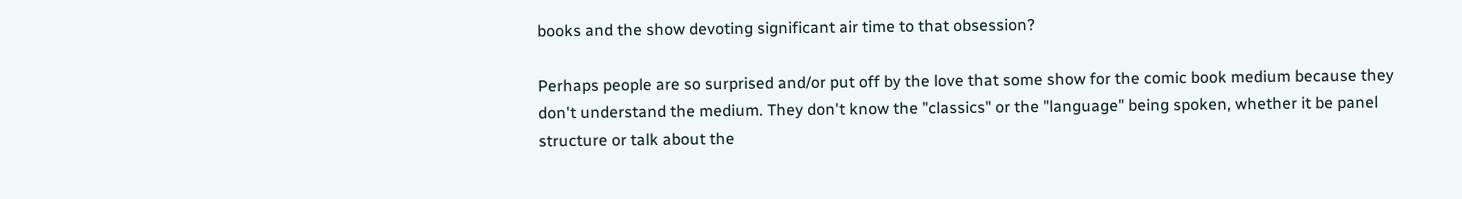books and the show devoting significant air time to that obsession?

Perhaps people are so surprised and/or put off by the love that some show for the comic book medium because they don't understand the medium. They don't know the "classics" or the "language" being spoken, whether it be panel structure or talk about the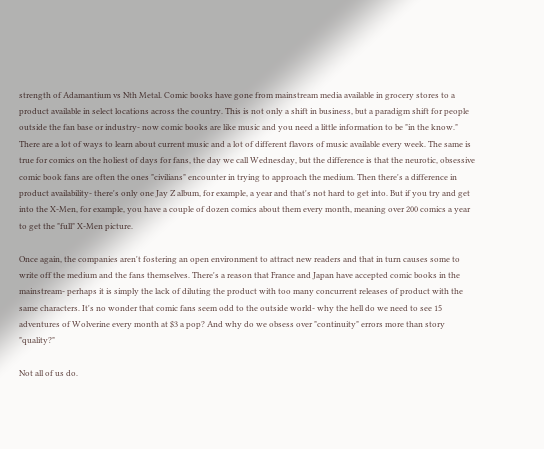strength of Adamantium vs Nth Metal. Comic books have gone from mainstream media available in grocery stores to a product available in select locations across the country. This is not only a shift in business, but a paradigm shift for people outside the fan base or industry- now comic books are like music and you need a little information to be "in the know." There are a lot of ways to learn about current music and a lot of different flavors of music available every week. The same is true for comics on the holiest of days for fans, the day we call Wednesday, but the difference is that the neurotic, obsessive comic book fans are often the ones "civilians" encounter in trying to approach the medium. Then there's a difference in product availability- there's only one Jay Z album, for example, a year and that's not hard to get into. But if you try and get into the X-Men, for example, you have a couple of dozen comics about them every month, meaning over 200 comics a year to get the "full" X-Men picture.

Once again, the companies aren't fostering an open environment to attract new readers and that in turn causes some to write off the medium and the fans themselves. There's a reason that France and Japan have accepted comic books in the mainstream- perhaps it is simply the lack of diluting the product with too many concurrent releases of product with the same characters. It's no wonder that comic fans seem odd to the outside world- why the hell do we need to see 15 adventures of Wolverine every month at $3 a pop? And why do we obsess over "continuity" errors more than story "quality?"

Not all of us do.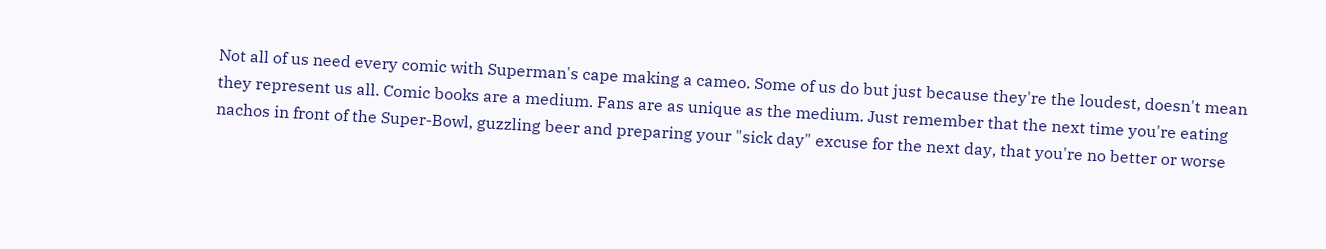Not all of us need every comic with Superman's cape making a cameo. Some of us do but just because they're the loudest, doesn't mean they represent us all. Comic books are a medium. Fans are as unique as the medium. Just remember that the next time you're eating nachos in front of the Super-Bowl, guzzling beer and preparing your "sick day" excuse for the next day, that you're no better or worse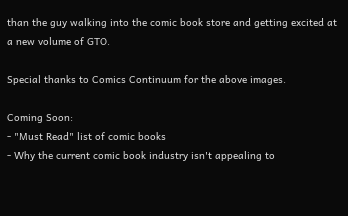than the guy walking into the comic book store and getting excited at a new volume of GTO.

Special thanks to Comics Continuum for the above images.

Coming Soon:
- "Must Read" list of comic books
- Why the current comic book industry isn't appealing to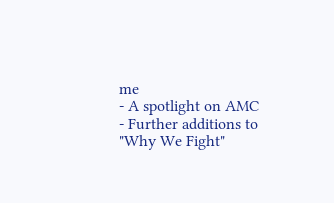me
- A spotlight on AMC
- Further additions to "Why We Fight"